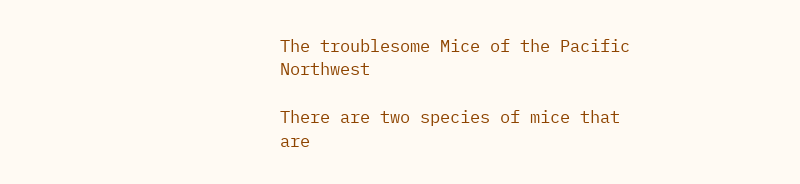The troublesome Mice of the Pacific Northwest

There are two species of mice that are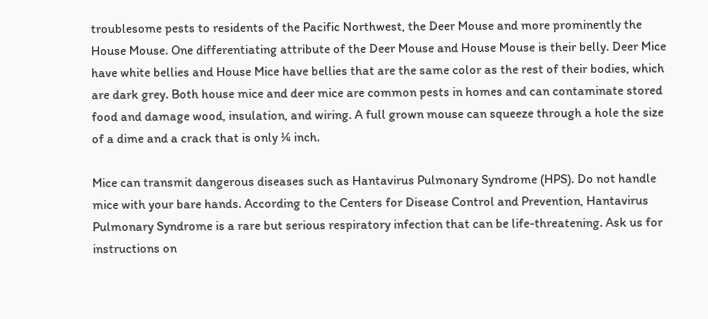troublesome pests to residents of the Pacific Northwest, the Deer Mouse and more prominently the House Mouse. One differentiating attribute of the Deer Mouse and House Mouse is their belly. Deer Mice have white bellies and House Mice have bellies that are the same color as the rest of their bodies, which are dark grey. Both house mice and deer mice are common pests in homes and can contaminate stored food and damage wood, insulation, and wiring. A full grown mouse can squeeze through a hole the size of a dime and a crack that is only ¼ inch.

Mice can transmit dangerous diseases such as Hantavirus Pulmonary Syndrome (HPS). Do not handle mice with your bare hands. According to the Centers for Disease Control and Prevention, Hantavirus Pulmonary Syndrome is a rare but serious respiratory infection that can be life-threatening. Ask us for instructions on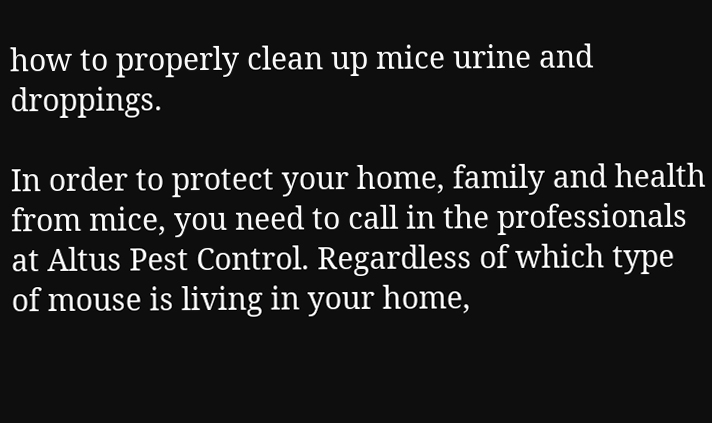how to properly clean up mice urine and droppings.

In order to protect your home, family and health from mice, you need to call in the professionals at Altus Pest Control. Regardless of which type of mouse is living in your home,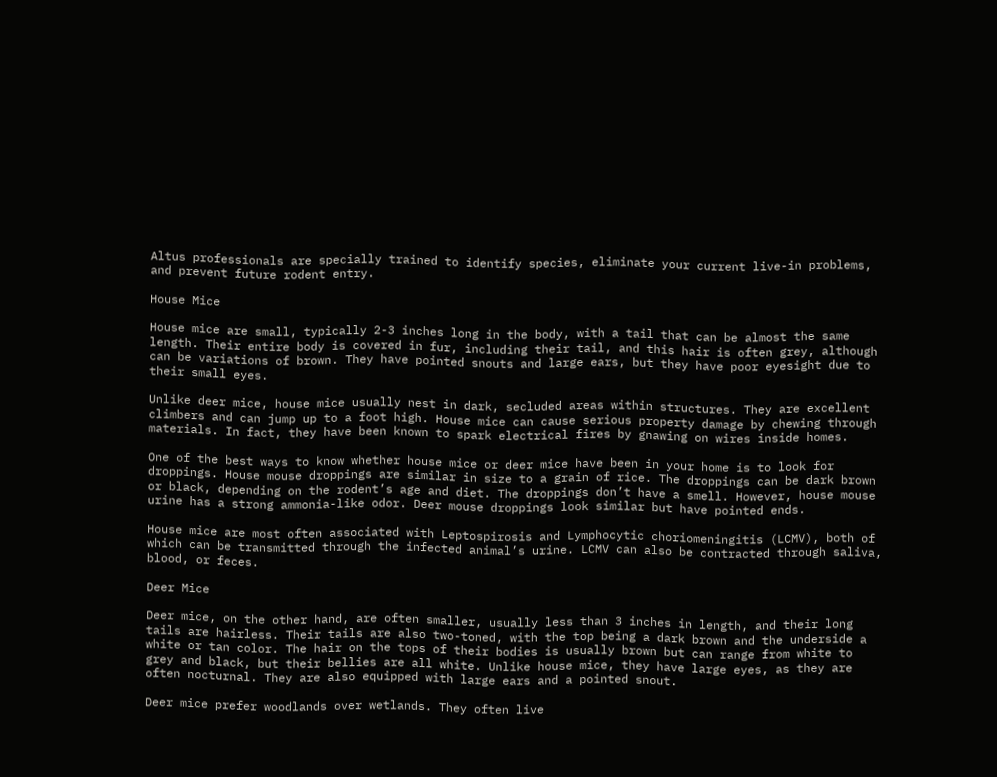Altus professionals are specially trained to identify species, eliminate your current live-in problems, and prevent future rodent entry.

House Mice

House mice are small, typically 2-3 inches long in the body, with a tail that can be almost the same length. Their entire body is covered in fur, including their tail, and this hair is often grey, although can be variations of brown. They have pointed snouts and large ears, but they have poor eyesight due to their small eyes.

Unlike deer mice, house mice usually nest in dark, secluded areas within structures. They are excellent climbers and can jump up to a foot high. House mice can cause serious property damage by chewing through materials. In fact, they have been known to spark electrical fires by gnawing on wires inside homes.

One of the best ways to know whether house mice or deer mice have been in your home is to look for droppings. House mouse droppings are similar in size to a grain of rice. The droppings can be dark brown or black, depending on the rodent’s age and diet. The droppings don’t have a smell. However, house mouse urine has a strong ammonia-like odor. Deer mouse droppings look similar but have pointed ends.

House mice are most often associated with Leptospirosis and Lymphocytic choriomeningitis (LCMV), both of which can be transmitted through the infected animal’s urine. LCMV can also be contracted through saliva, blood, or feces.

Deer Mice

Deer mice, on the other hand, are often smaller, usually less than 3 inches in length, and their long tails are hairless. Their tails are also two-toned, with the top being a dark brown and the underside a white or tan color. The hair on the tops of their bodies is usually brown but can range from white to grey and black, but their bellies are all white. Unlike house mice, they have large eyes, as they are often nocturnal. They are also equipped with large ears and a pointed snout.

Deer mice prefer woodlands over wetlands. They often live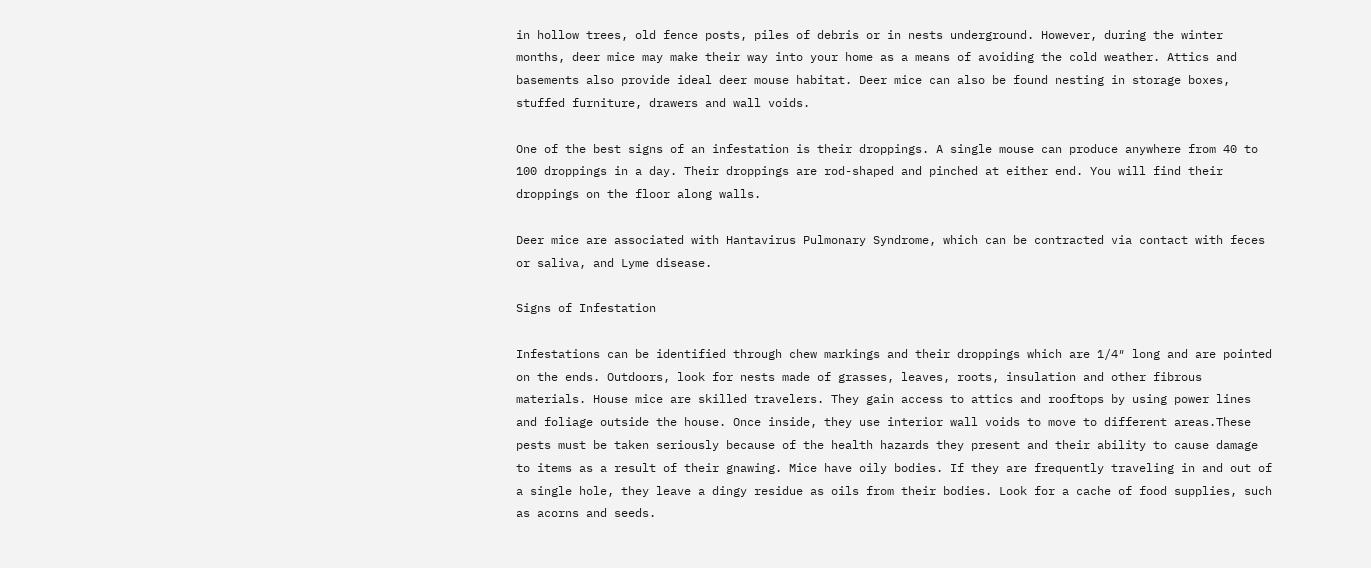in hollow trees, old fence posts, piles of debris or in nests underground. However, during the winter months, deer mice may make their way into your home as a means of avoiding the cold weather. Attics and basements also provide ideal deer mouse habitat. Deer mice can also be found nesting in storage boxes, stuffed furniture, drawers and wall voids.

One of the best signs of an infestation is their droppings. A single mouse can produce anywhere from 40 to 100 droppings in a day. Their droppings are rod-shaped and pinched at either end. You will find their droppings on the floor along walls.

Deer mice are associated with Hantavirus Pulmonary Syndrome, which can be contracted via contact with feces or saliva, and Lyme disease.

Signs of Infestation

Infestations can be identified through chew markings and their droppings which are 1/4″ long and are pointed on the ends. Outdoors, look for nests made of grasses, leaves, roots, insulation and other fibrous materials. House mice are skilled travelers. They gain access to attics and rooftops by using power lines and foliage outside the house. Once inside, they use interior wall voids to move to different areas.These pests must be taken seriously because of the health hazards they present and their ability to cause damage to items as a result of their gnawing. Mice have oily bodies. If they are frequently traveling in and out of a single hole, they leave a dingy residue as oils from their bodies. Look for a cache of food supplies, such as acorns and seeds.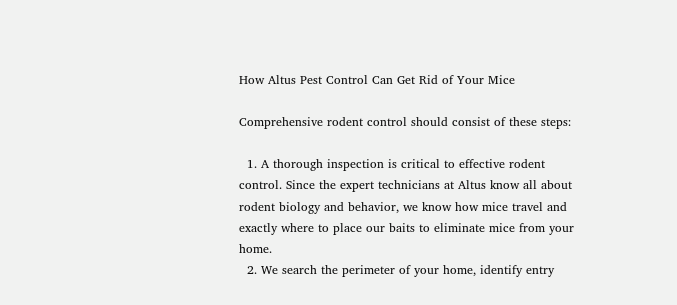How Altus Pest Control Can Get Rid of Your Mice

Comprehensive rodent control should consist of these steps:

  1. A thorough inspection is critical to effective rodent control. Since the expert technicians at Altus know all about rodent biology and behavior, we know how mice travel and exactly where to place our baits to eliminate mice from your home.
  2. We search the perimeter of your home, identify entry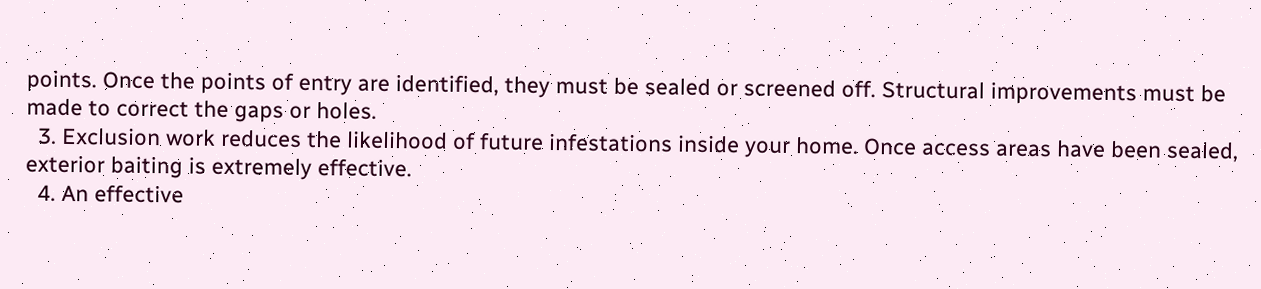points. Once the points of entry are identified, they must be sealed or screened off. Structural improvements must be made to correct the gaps or holes.
  3. Exclusion work reduces the likelihood of future infestations inside your home. Once access areas have been sealed, exterior baiting is extremely effective.
  4. An effective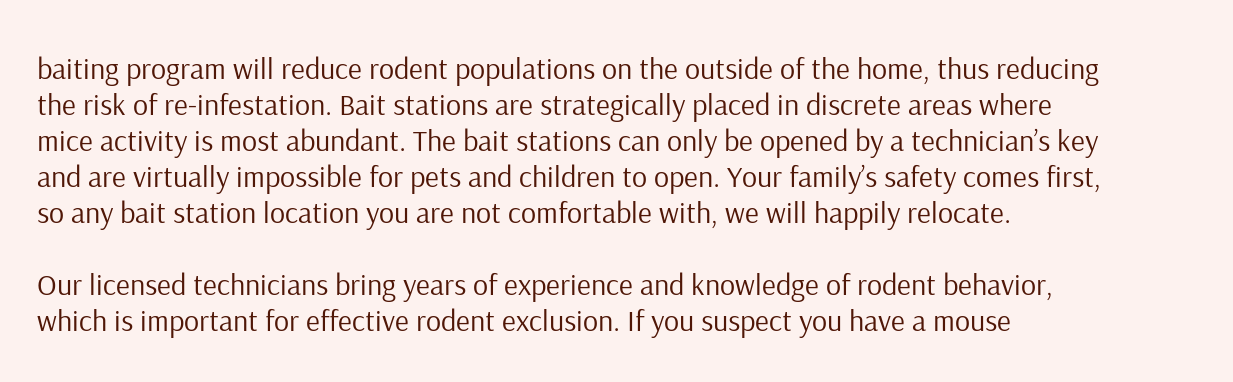baiting program will reduce rodent populations on the outside of the home, thus reducing the risk of re-infestation. Bait stations are strategically placed in discrete areas where mice activity is most abundant. The bait stations can only be opened by a technician’s key and are virtually impossible for pets and children to open. Your family’s safety comes first, so any bait station location you are not comfortable with, we will happily relocate.

Our licensed technicians bring years of experience and knowledge of rodent behavior, which is important for effective rodent exclusion. If you suspect you have a mouse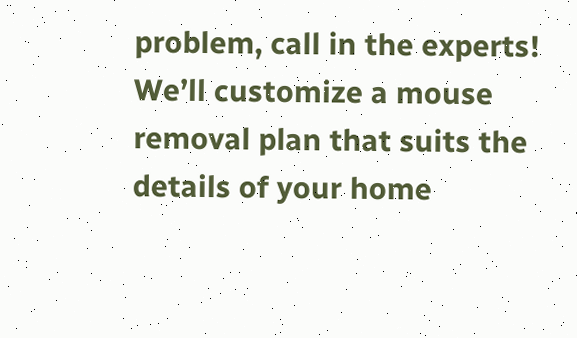problem, call in the experts! We’ll customize a mouse removal plan that suits the details of your home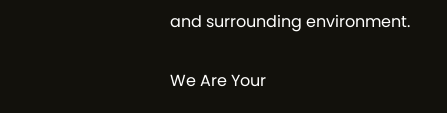and surrounding environment.

We Are Your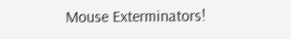Mouse Exterminators!